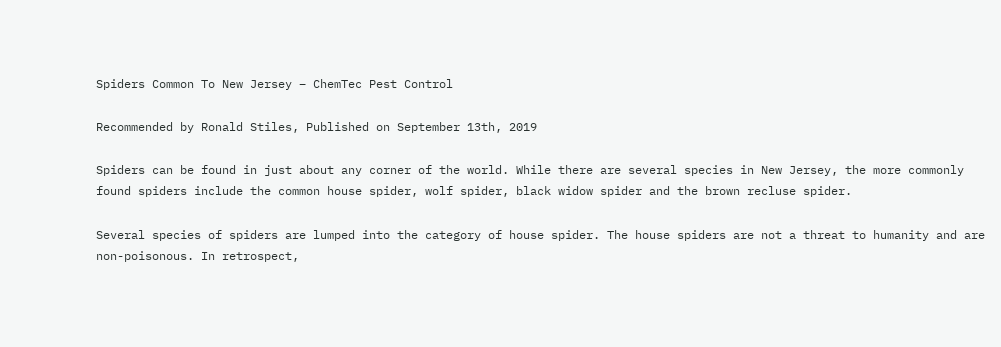Spiders Common To New Jersey – ChemTec Pest Control

Recommended by Ronald Stiles, Published on September 13th, 2019

Spiders can be found in just about any corner of the world. While there are several species in New Jersey, the more commonly found spiders include the common house spider, wolf spider, black widow spider and the brown recluse spider.

Several species of spiders are lumped into the category of house spider. The house spiders are not a threat to humanity and are non-poisonous. In retrospect,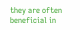they are often beneficial in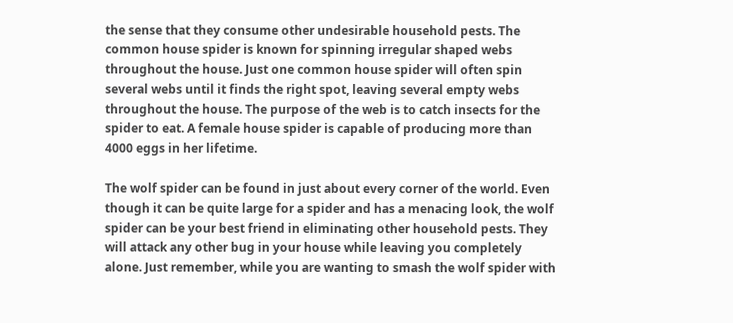the sense that they consume other undesirable household pests. The common house spider is known for spinning irregular shaped webs throughout the house. Just one common house spider will often spin several webs until it finds the right spot, leaving several empty webs throughout the house. The purpose of the web is to catch insects for the spider to eat. A female house spider is capable of producing more than 4000 eggs in her lifetime.

The wolf spider can be found in just about every corner of the world. Even though it can be quite large for a spider and has a menacing look, the wolf spider can be your best friend in eliminating other household pests. They will attack any other bug in your house while leaving you completely alone. Just remember, while you are wanting to smash the wolf spider with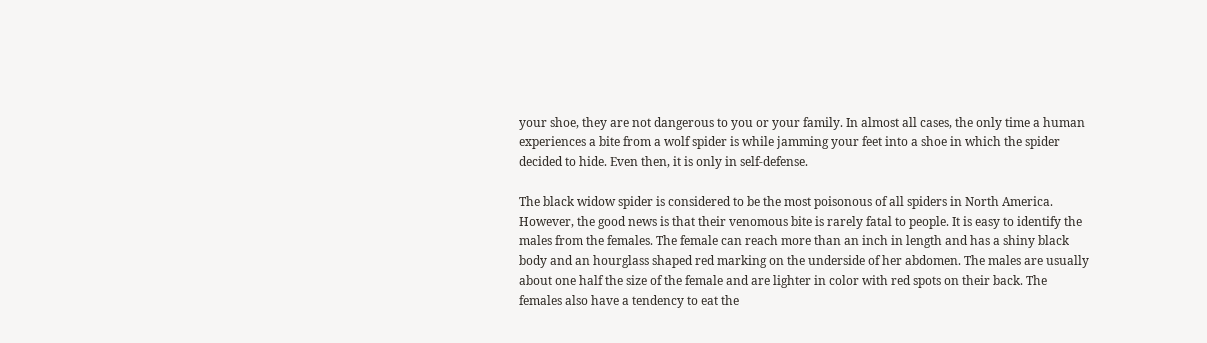your shoe, they are not dangerous to you or your family. In almost all cases, the only time a human experiences a bite from a wolf spider is while jamming your feet into a shoe in which the spider decided to hide. Even then, it is only in self-defense.

The black widow spider is considered to be the most poisonous of all spiders in North America. However, the good news is that their venomous bite is rarely fatal to people. It is easy to identify the males from the females. The female can reach more than an inch in length and has a shiny black body and an hourglass shaped red marking on the underside of her abdomen. The males are usually about one half the size of the female and are lighter in color with red spots on their back. The females also have a tendency to eat the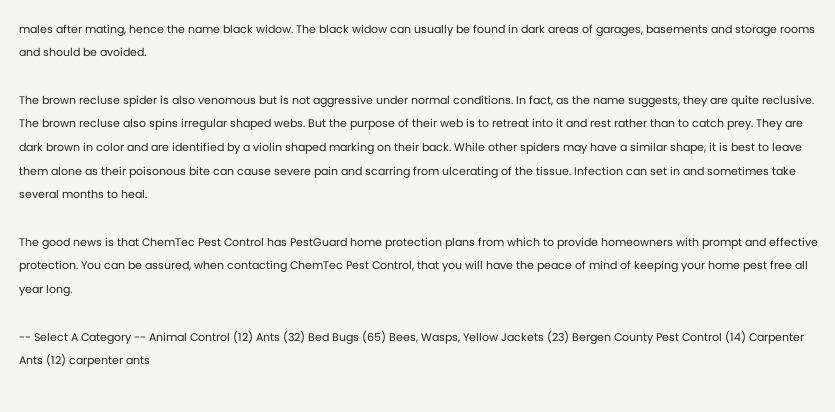males after mating, hence the name black widow. The black widow can usually be found in dark areas of garages, basements and storage rooms and should be avoided.

The brown recluse spider is also venomous but is not aggressive under normal conditions. In fact, as the name suggests, they are quite reclusive. The brown recluse also spins irregular shaped webs. But the purpose of their web is to retreat into it and rest rather than to catch prey. They are dark brown in color and are identified by a violin shaped marking on their back. While other spiders may have a similar shape, it is best to leave them alone as their poisonous bite can cause severe pain and scarring from ulcerating of the tissue. Infection can set in and sometimes take several months to heal.

The good news is that ChemTec Pest Control has PestGuard home protection plans from which to provide homeowners with prompt and effective protection. You can be assured, when contacting ChemTec Pest Control, that you will have the peace of mind of keeping your home pest free all year long.

-- Select A Category -- Animal Control (12) Ants (32) Bed Bugs (65) Bees, Wasps, Yellow Jackets (23) Bergen County Pest Control (14) Carpenter Ants (12) carpenter ants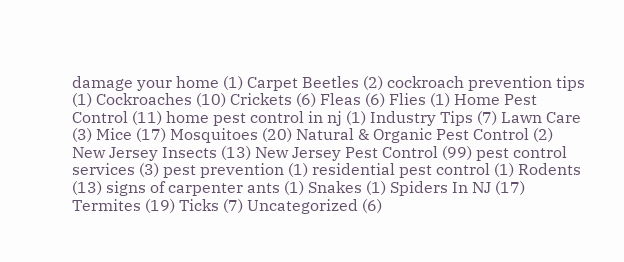damage your home (1) Carpet Beetles (2) cockroach prevention tips (1) Cockroaches (10) Crickets (6) Fleas (6) Flies (1) Home Pest Control (11) home pest control in nj (1) Industry Tips (7) Lawn Care (3) Mice (17) Mosquitoes (20) Natural & Organic Pest Control (2) New Jersey Insects (13) New Jersey Pest Control (99) pest control services (3) pest prevention (1) residential pest control (1) Rodents (13) signs of carpenter ants (1) Snakes (1) Spiders In NJ (17) Termites (19) Ticks (7) Uncategorized (6)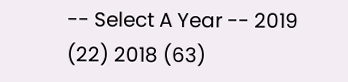-- Select A Year -- 2019 (22) 2018 (63)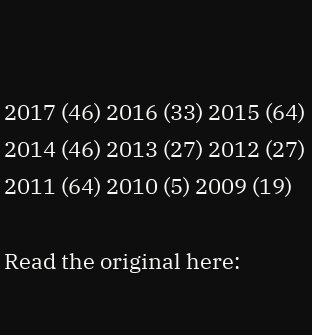2017 (46) 2016 (33) 2015 (64) 2014 (46) 2013 (27) 2012 (27) 2011 (64) 2010 (5) 2009 (19)

Read the original here: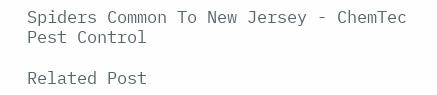Spiders Common To New Jersey - ChemTec Pest Control

Related Post